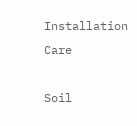Installation Care

Soil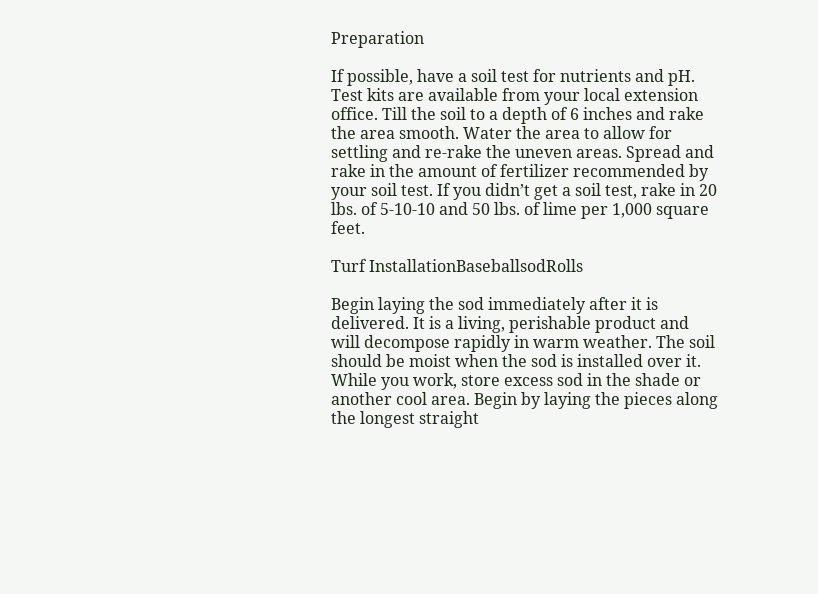Preparation

If possible, have a soil test for nutrients and pH. Test kits are available from your local extension office. Till the soil to a depth of 6 inches and rake the area smooth. Water the area to allow for settling and re-rake the uneven areas. Spread and rake in the amount of fertilizer recommended by your soil test. If you didn’t get a soil test, rake in 20 lbs. of 5-10-10 and 50 lbs. of lime per 1,000 square feet.

Turf InstallationBaseballsodRolls

Begin laying the sod immediately after it is delivered. It is a living, perishable product and will decompose rapidly in warm weather. The soil should be moist when the sod is installed over it. While you work, store excess sod in the shade or another cool area. Begin by laying the pieces along the longest straight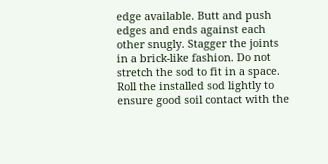edge available. Butt and push edges and ends against each other snugly. Stagger the joints in a brick-like fashion. Do not stretch the sod to fit in a space. Roll the installed sod lightly to ensure good soil contact with the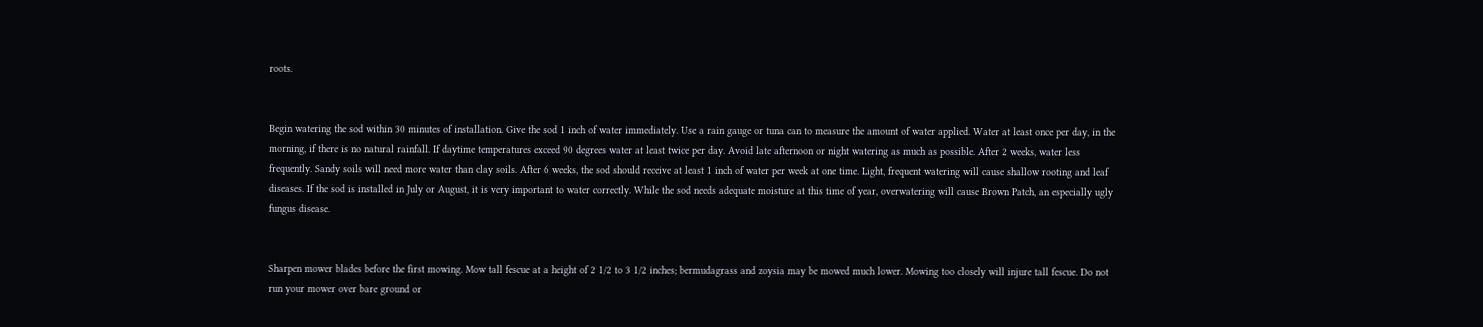roots.


Begin watering the sod within 30 minutes of installation. Give the sod 1 inch of water immediately. Use a rain gauge or tuna can to measure the amount of water applied. Water at least once per day, in the morning, if there is no natural rainfall. If daytime temperatures exceed 90 degrees water at least twice per day. Avoid late afternoon or night watering as much as possible. After 2 weeks, water less frequently. Sandy soils will need more water than clay soils. After 6 weeks, the sod should receive at least 1 inch of water per week at one time. Light, frequent watering will cause shallow rooting and leaf diseases. If the sod is installed in July or August, it is very important to water correctly. While the sod needs adequate moisture at this time of year, overwatering will cause Brown Patch, an especially ugly fungus disease.


Sharpen mower blades before the first mowing. Mow tall fescue at a height of 2 1/2 to 3 1/2 inches; bermudagrass and zoysia may be mowed much lower. Mowing too closely will injure tall fescue. Do not run your mower over bare ground or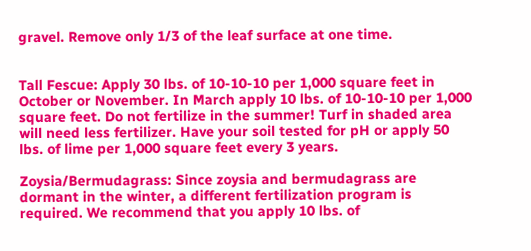gravel. Remove only 1/3 of the leaf surface at one time.


Tall Fescue: Apply 30 lbs. of 10-10-10 per 1,000 square feet in October or November. In March apply 10 lbs. of 10-10-10 per 1,000 square feet. Do not fertilize in the summer! Turf in shaded area will need less fertilizer. Have your soil tested for pH or apply 50 lbs. of lime per 1,000 square feet every 3 years.

Zoysia/Bermudagrass: Since zoysia and bermudagrass are dormant in the winter, a different fertilization program is required. We recommend that you apply 10 lbs. of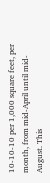10-10-10 per 1,000 square feet, per month, from mid-April until mid-August. This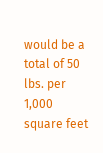would be a total of 50 lbs. per 1,000 square feet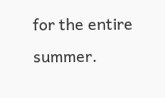for the entire summer.